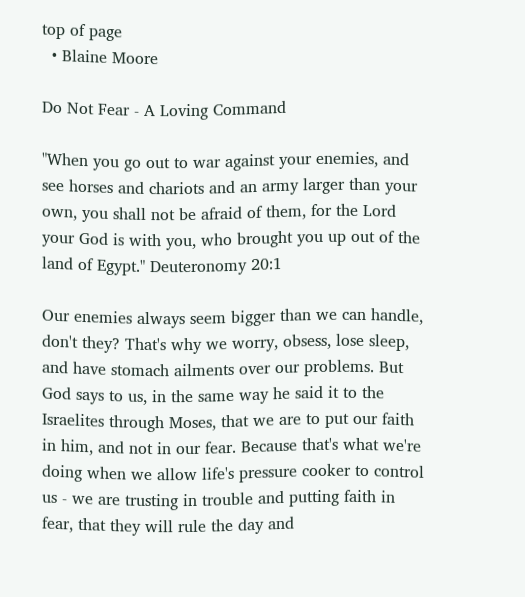top of page
  • Blaine Moore

Do Not Fear - A Loving Command

"When you go out to war against your enemies, and see horses and chariots and an army larger than your own, you shall not be afraid of them, for the Lord your God is with you, who brought you up out of the land of Egypt." Deuteronomy 20:1

Our enemies always seem bigger than we can handle, don't they? That's why we worry, obsess, lose sleep, and have stomach ailments over our problems. But God says to us, in the same way he said it to the Israelites through Moses, that we are to put our faith in him, and not in our fear. Because that's what we're doing when we allow life's pressure cooker to control us - we are trusting in trouble and putting faith in fear, that they will rule the day and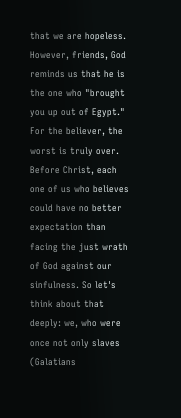that we are hopeless. However, friends, God reminds us that he is the one who "brought you up out of Egypt." For the believer, the worst is truly over. Before Christ, each one of us who believes could have no better expectation than facing the just wrath of God against our sinfulness. So let's think about that deeply: we, who were once not only slaves (Galatians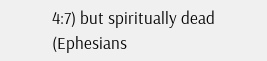4:7) but spiritually dead (Ephesians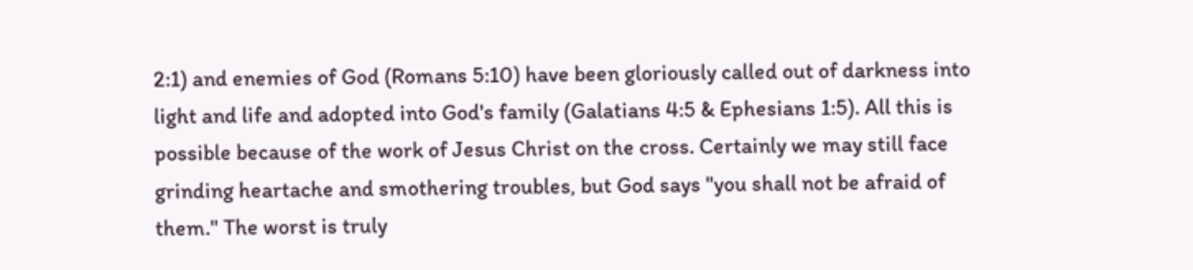2:1) and enemies of God (Romans 5:10) have been gloriously called out of darkness into light and life and adopted into God's family (Galatians 4:5 & Ephesians 1:5). All this is possible because of the work of Jesus Christ on the cross. Certainly we may still face grinding heartache and smothering troubles, but God says "you shall not be afraid of them." The worst is truly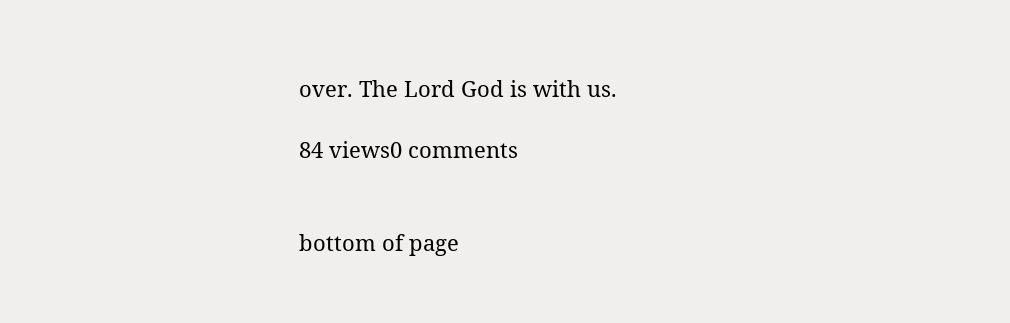over. The Lord God is with us.

84 views0 comments


bottom of page